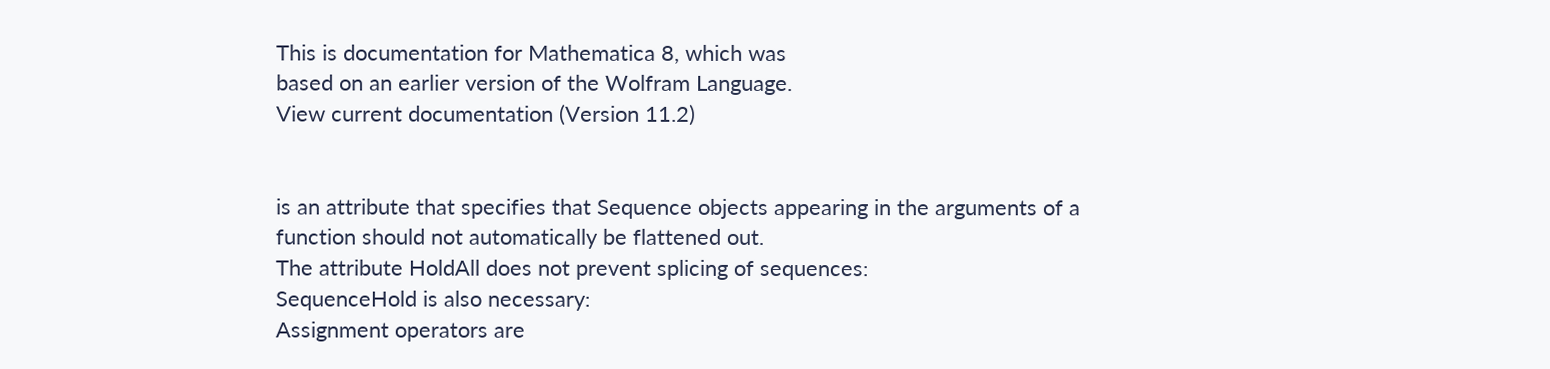This is documentation for Mathematica 8, which was
based on an earlier version of the Wolfram Language.
View current documentation (Version 11.2)


is an attribute that specifies that Sequence objects appearing in the arguments of a function should not automatically be flattened out.
The attribute HoldAll does not prevent splicing of sequences:
SequenceHold is also necessary:
Assignment operators are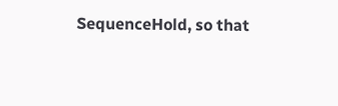SequenceHold, so that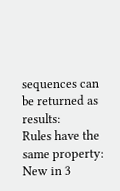sequences can be returned as results:
Rules have the same property:
New in 3